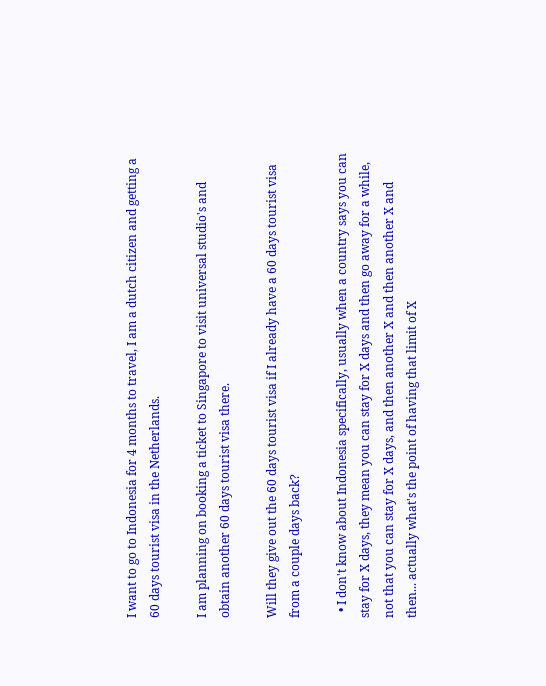I want to go to Indonesia for 4 months to travel, I am a dutch citizen and getting a 60 days tourist visa in the Netherlands.

I am planning on booking a ticket to Singapore to visit universal studio's and obtain another 60 days tourist visa there.

Will they give out the 60 days tourist visa if I already have a 60 days tourist visa from a couple days back?

  • I don't know about Indonesia specifically, usually when a country says you can stay for X days, they mean you can stay for X days and then go away for a while, not that you can stay for X days, and then another X and then another X and then... actually what's the point of having that limit of X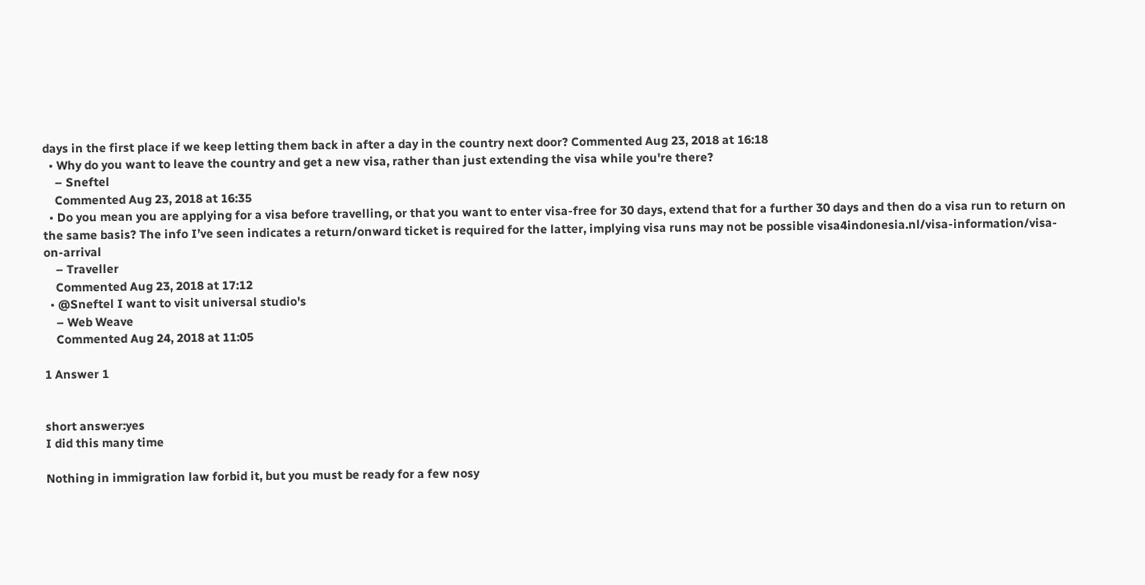days in the first place if we keep letting them back in after a day in the country next door? Commented Aug 23, 2018 at 16:18
  • Why do you want to leave the country and get a new visa, rather than just extending the visa while you're there?
    – Sneftel
    Commented Aug 23, 2018 at 16:35
  • Do you mean you are applying for a visa before travelling, or that you want to enter visa-free for 30 days, extend that for a further 30 days and then do a visa run to return on the same basis? The info I’ve seen indicates a return/onward ticket is required for the latter, implying visa runs may not be possible visa4indonesia.nl/visa-information/visa-on-arrival
    – Traveller
    Commented Aug 23, 2018 at 17:12
  • @Sneftel I want to visit universal studio's
    – Web Weave
    Commented Aug 24, 2018 at 11:05

1 Answer 1


short answer:yes
I did this many time

Nothing in immigration law forbid it, but you must be ready for a few nosy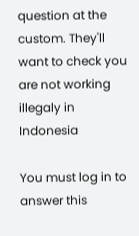question at the custom. They'll want to check you are not working illegaly in Indonesia

You must log in to answer this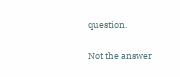question.

Not the answer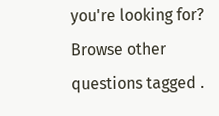you're looking for? Browse other questions tagged .